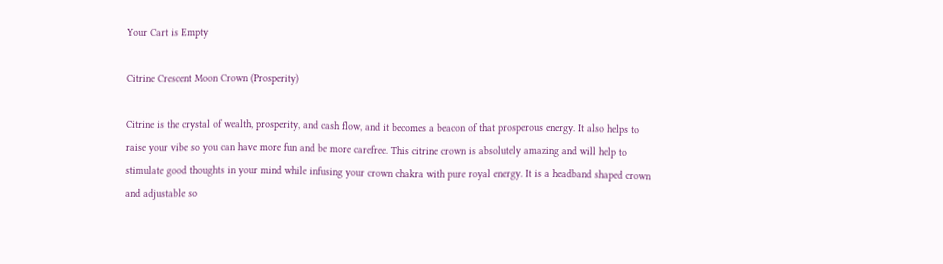Your Cart is Empty

Citrine Crescent Moon Crown (Prosperity)

Citrine is the crystal of wealth, prosperity, and cash flow, and it becomes a beacon of that prosperous energy. It also helps to raise your vibe so you can have more fun and be more carefree. This citrine crown is absolutely amazing and will help to stimulate good thoughts in your mind while infusing your crown chakra with pure royal energy. It is a headband shaped crown and adjustable so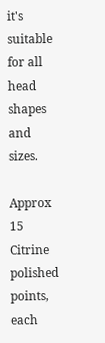it's suitable for all head shapes and sizes.

Approx 15 Citrine polished points, each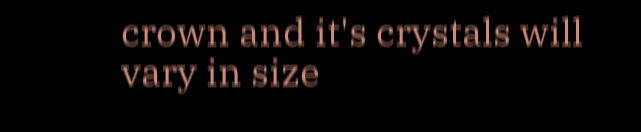crown and it's crystals will vary in size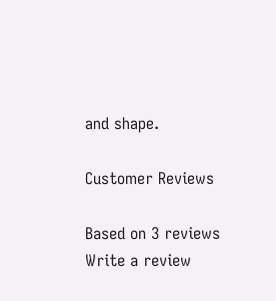and shape.

Customer Reviews

Based on 3 reviews Write a review